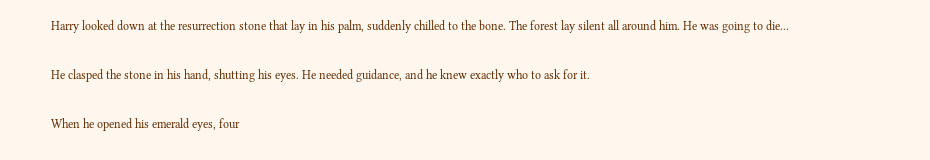Harry looked down at the resurrection stone that lay in his palm, suddenly chilled to the bone. The forest lay silent all around him. He was going to die...

He clasped the stone in his hand, shutting his eyes. He needed guidance, and he knew exactly who to ask for it.

When he opened his emerald eyes, four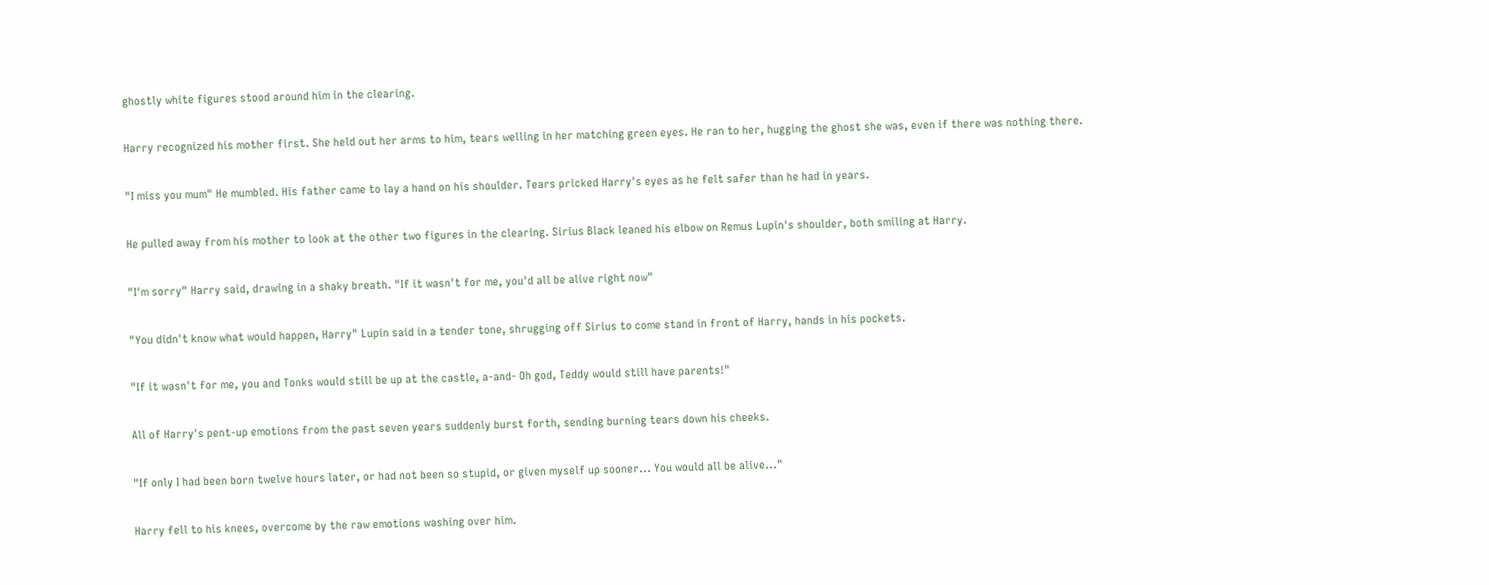ghostly white figures stood around him in the clearing.

Harry recognized his mother first. She held out her arms to him, tears welling in her matching green eyes. He ran to her, hugging the ghost she was, even if there was nothing there.

"I miss you mum" He mumbled. His father came to lay a hand on his shoulder. Tears pricked Harry's eyes as he felt safer than he had in years.

He pulled away from his mother to look at the other two figures in the clearing. Sirius Black leaned his elbow on Remus Lupin's shoulder, both smiling at Harry.

"I'm sorry" Harry said, drawing in a shaky breath. "If it wasn't for me, you'd all be alive right now"

"You didn't know what would happen, Harry" Lupin said in a tender tone, shrugging off Sirius to come stand in front of Harry, hands in his pockets.

"If it wasn't for me, you and Tonks would still be up at the castle, a-and- Oh god, Teddy would still have parents!"

All of Harry's pent-up emotions from the past seven years suddenly burst forth, sending burning tears down his cheeks.

"If only I had been born twelve hours later, or had not been so stupid, or given myself up sooner... You would all be alive..."

Harry fell to his knees, overcome by the raw emotions washing over him.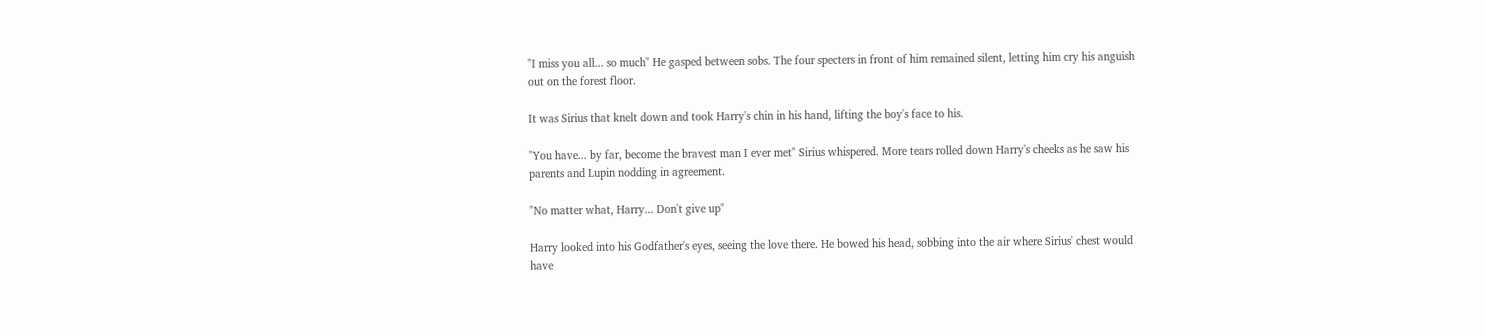"I miss you all... so much" He gasped between sobs. The four specters in front of him remained silent, letting him cry his anguish out on the forest floor.

It was Sirius that knelt down and took Harry's chin in his hand, lifting the boy's face to his.

"You have... by far, become the bravest man I ever met" Sirius whispered. More tears rolled down Harry's cheeks as he saw his parents and Lupin nodding in agreement.

"No matter what, Harry... Don't give up"

Harry looked into his Godfather's eyes, seeing the love there. He bowed his head, sobbing into the air where Sirius' chest would have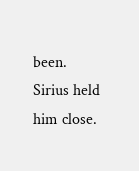been. Sirius held him close.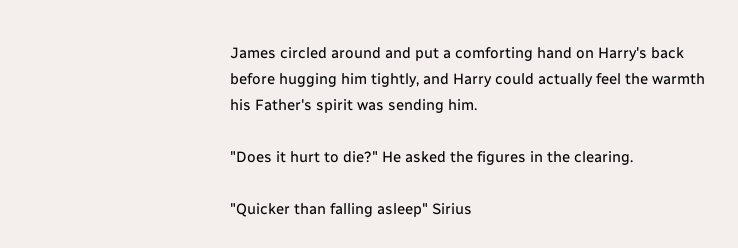James circled around and put a comforting hand on Harry's back before hugging him tightly, and Harry could actually feel the warmth his Father's spirit was sending him.

"Does it hurt to die?" He asked the figures in the clearing.

"Quicker than falling asleep" Sirius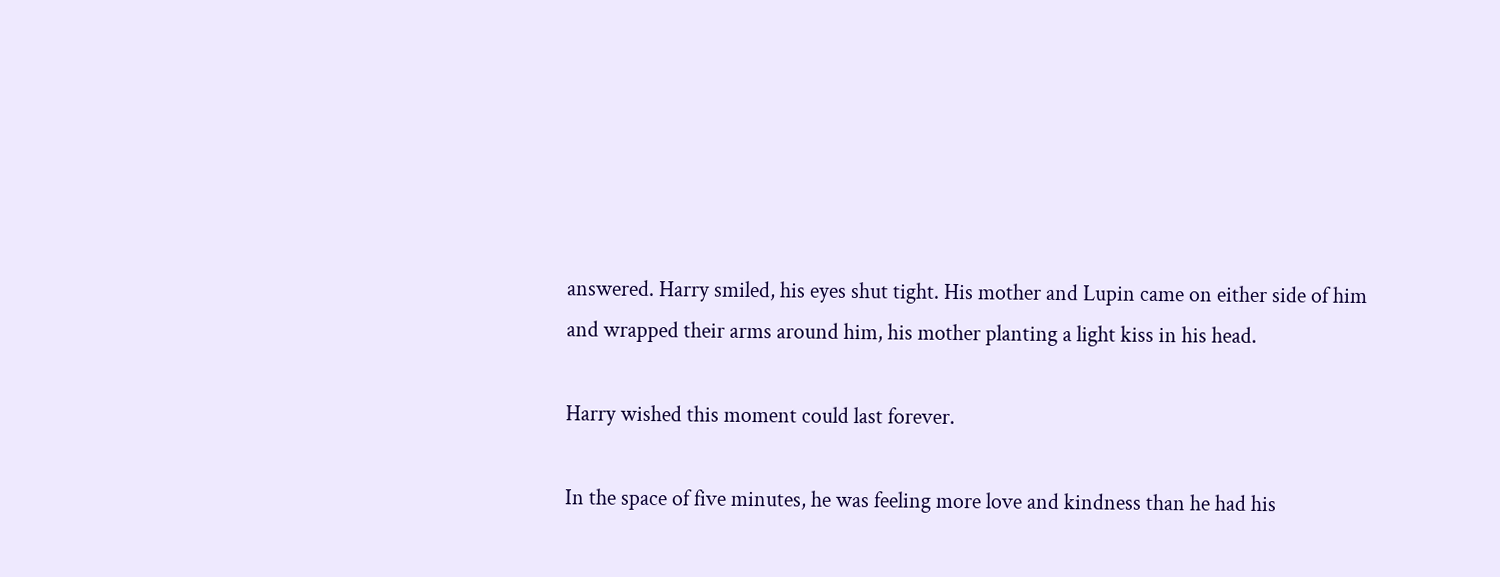answered. Harry smiled, his eyes shut tight. His mother and Lupin came on either side of him and wrapped their arms around him, his mother planting a light kiss in his head.

Harry wished this moment could last forever.

In the space of five minutes, he was feeling more love and kindness than he had his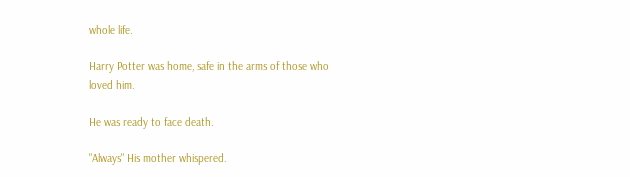whole life.

Harry Potter was home, safe in the arms of those who loved him.

He was ready to face death.

"Always" His mother whispered.